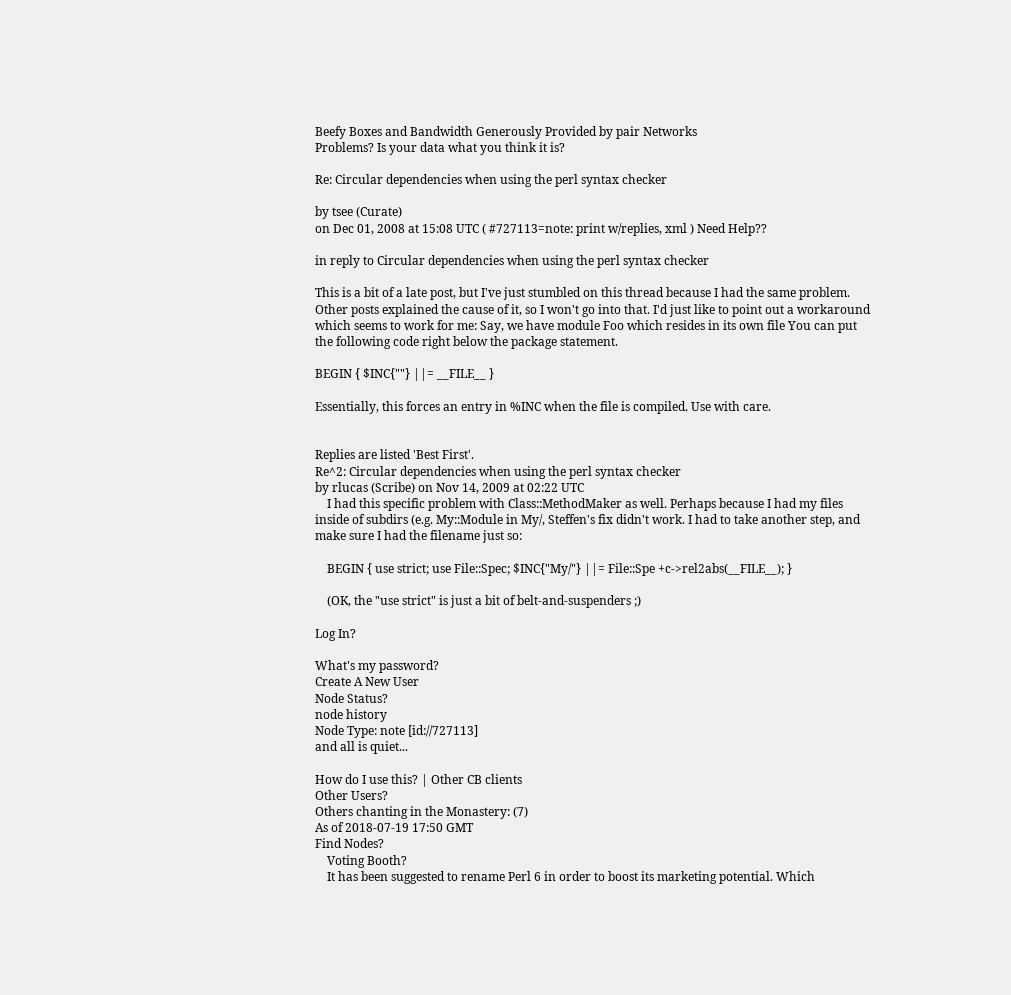Beefy Boxes and Bandwidth Generously Provided by pair Networks
Problems? Is your data what you think it is?

Re: Circular dependencies when using the perl syntax checker

by tsee (Curate)
on Dec 01, 2008 at 15:08 UTC ( #727113=note: print w/replies, xml ) Need Help??

in reply to Circular dependencies when using the perl syntax checker

This is a bit of a late post, but I've just stumbled on this thread because I had the same problem. Other posts explained the cause of it, so I won't go into that. I'd just like to point out a workaround which seems to work for me: Say, we have module Foo which resides in its own file You can put the following code right below the package statement.

BEGIN { $INC{""} ||= __FILE__ }

Essentially, this forces an entry in %INC when the file is compiled. Use with care.


Replies are listed 'Best First'.
Re^2: Circular dependencies when using the perl syntax checker
by rlucas (Scribe) on Nov 14, 2009 at 02:22 UTC
    I had this specific problem with Class::MethodMaker as well. Perhaps because I had my files inside of subdirs (e.g. My::Module in My/, Steffen's fix didn't work. I had to take another step, and make sure I had the filename just so:

    BEGIN { use strict; use File::Spec; $INC{"My/"} ||= File::Spe +c->rel2abs(__FILE__); }

    (OK, the "use strict" is just a bit of belt-and-suspenders ;)

Log In?

What's my password?
Create A New User
Node Status?
node history
Node Type: note [id://727113]
and all is quiet...

How do I use this? | Other CB clients
Other Users?
Others chanting in the Monastery: (7)
As of 2018-07-19 17:50 GMT
Find Nodes?
    Voting Booth?
    It has been suggested to rename Perl 6 in order to boost its marketing potential. Which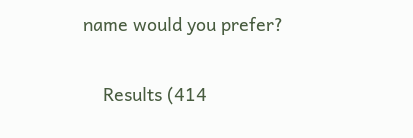name would you prefer?

    Results (414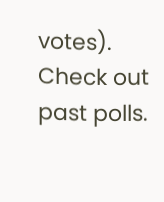votes). Check out past polls.